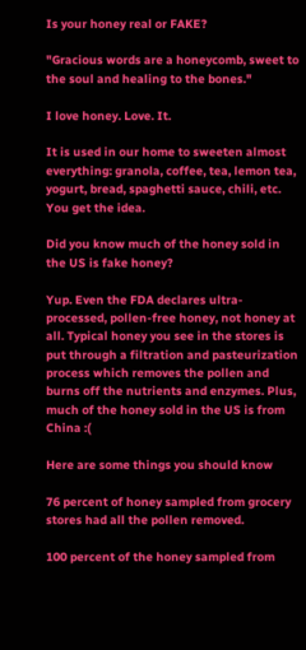Is your honey real or FAKE?

"Gracious words are a honeycomb, sweet to the soul and healing to the bones."

I love honey. Love. It.

It is used in our home to sweeten almost everything: granola, coffee, tea, lemon tea, yogurt, bread, spaghetti sauce, chili, etc. You get the idea.

Did you know much of the honey sold in the US is fake honey?

Yup. Even the FDA declares ultra-processed, pollen-free honey, not honey at all. Typical honey you see in the stores is put through a filtration and pasteurization process which removes the pollen and burns off the nutrients and enzymes. Plus, much of the honey sold in the US is from China :(

Here are some things you should know

76 percent of honey sampled from grocery stores had all the pollen removed.

100 percent of the honey sampled from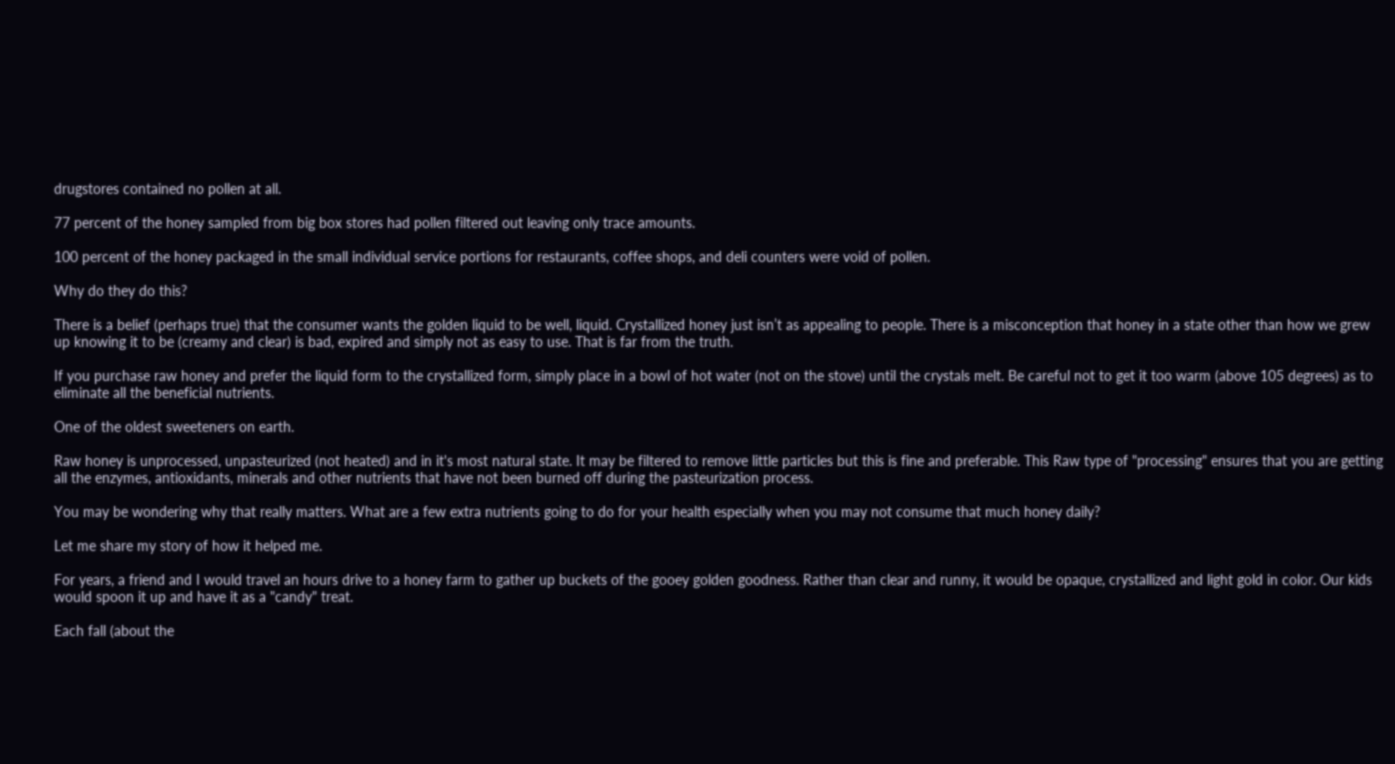drugstores contained no pollen at all.

77 percent of the honey sampled from big box stores had pollen filtered out leaving only trace amounts.

100 percent of the honey packaged in the small individual service portions for restaurants, coffee shops, and deli counters were void of pollen.

Why do they do this?

There is a belief (perhaps true) that the consumer wants the golden liquid to be well, liquid. Crystallized honey just isn’t as appealing to people. There is a misconception that honey in a state other than how we grew up knowing it to be (creamy and clear) is bad, expired and simply not as easy to use. That is far from the truth.

If you purchase raw honey and prefer the liquid form to the crystallized form, simply place in a bowl of hot water (not on the stove) until the crystals melt. Be careful not to get it too warm (above 105 degrees) as to eliminate all the beneficial nutrients.

One of the oldest sweeteners on earth.

Raw honey is unprocessed, unpasteurized (not heated) and in it's most natural state. It may be filtered to remove little particles but this is fine and preferable. This Raw type of "processing" ensures that you are getting all the enzymes, antioxidants, minerals and other nutrients that have not been burned off during the pasteurization process.

You may be wondering why that really matters. What are a few extra nutrients going to do for your health especially when you may not consume that much honey daily?

Let me share my story of how it helped me.

For years, a friend and I would travel an hours drive to a honey farm to gather up buckets of the gooey golden goodness. Rather than clear and runny, it would be opaque, crystallized and light gold in color. Our kids would spoon it up and have it as a "candy" treat.

Each fall (about the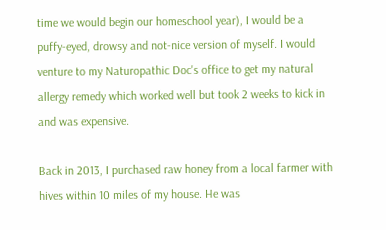time we would begin our homeschool year), I would be a puffy-eyed, drowsy and not-nice version of myself. I would venture to my Naturopathic Doc's office to get my natural allergy remedy which worked well but took 2 weeks to kick in and was expensive.

Back in 2013, I purchased raw honey from a local farmer with hives within 10 miles of my house. He was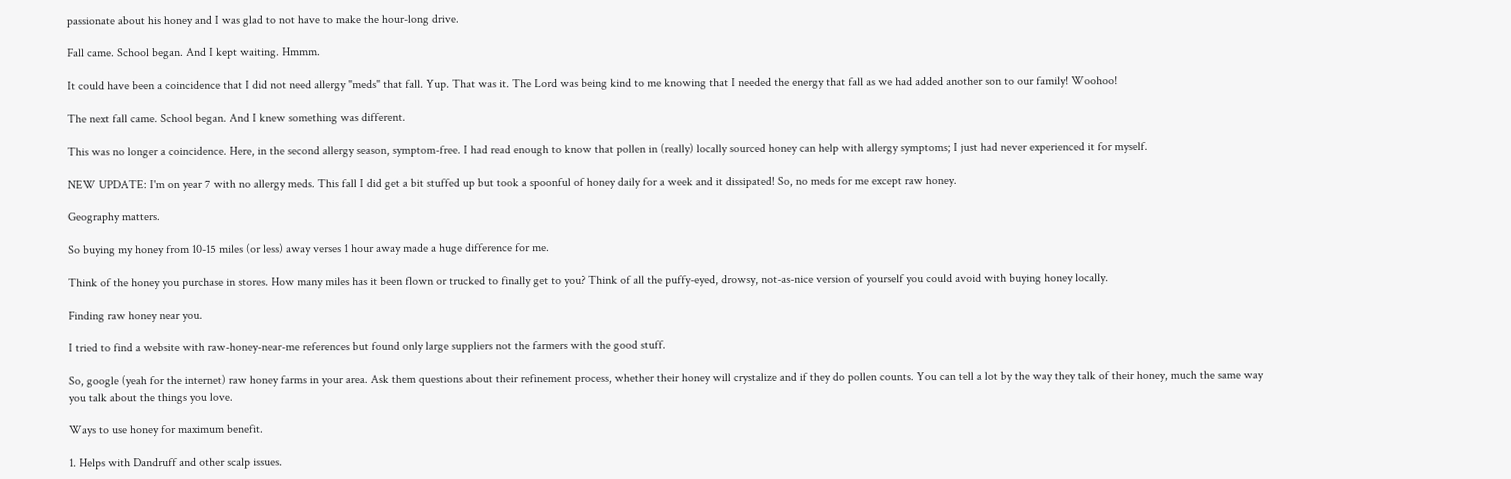passionate about his honey and I was glad to not have to make the hour-long drive.

Fall came. School began. And I kept waiting. Hmmm.

It could have been a coincidence that I did not need allergy "meds" that fall. Yup. That was it. The Lord was being kind to me knowing that I needed the energy that fall as we had added another son to our family! Woohoo!

The next fall came. School began. And I knew something was different.

This was no longer a coincidence. Here, in the second allergy season, symptom-free. I had read enough to know that pollen in (really) locally sourced honey can help with allergy symptoms; I just had never experienced it for myself.

NEW UPDATE: I'm on year 7 with no allergy meds. This fall I did get a bit stuffed up but took a spoonful of honey daily for a week and it dissipated! So, no meds for me except raw honey.

Geography matters.

So buying my honey from 10-15 miles (or less) away verses 1 hour away made a huge difference for me.

Think of the honey you purchase in stores. How many miles has it been flown or trucked to finally get to you? Think of all the puffy-eyed, drowsy, not-as-nice version of yourself you could avoid with buying honey locally.

Finding raw honey near you.

I tried to find a website with raw-honey-near-me references but found only large suppliers not the farmers with the good stuff.

So, google (yeah for the internet) raw honey farms in your area. Ask them questions about their refinement process, whether their honey will crystalize and if they do pollen counts. You can tell a lot by the way they talk of their honey, much the same way you talk about the things you love.

Ways to use honey for maximum benefit.

1. Helps with Dandruff and other scalp issues.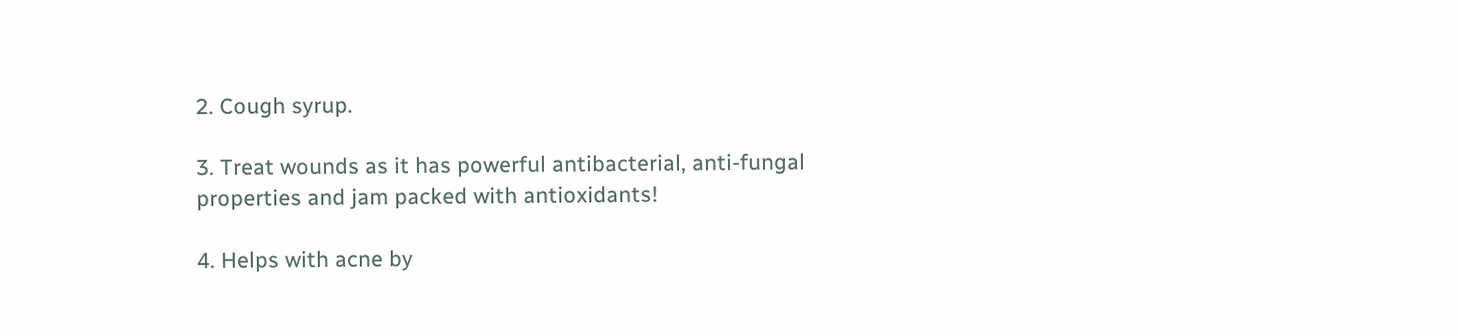2. Cough syrup.

3. Treat wounds as it has powerful antibacterial, anti-fungal properties and jam packed with antioxidants!

4. Helps with acne by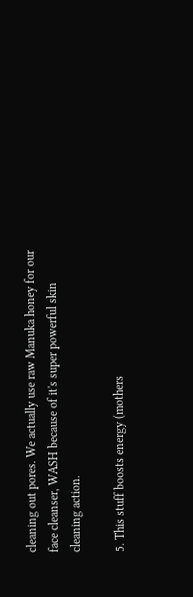cleaning out pores. We actually use raw Manuka honey for our face cleanser, WASH because of it's super powerful skin cleaning action.

5. This stuff boosts energy (mothers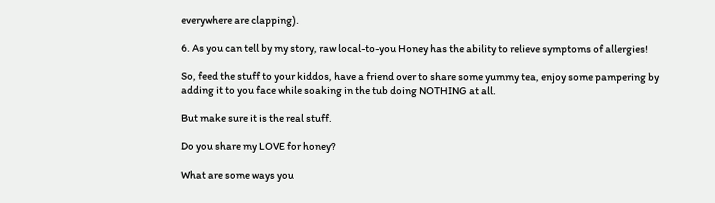everywhere are clapping).

6. As you can tell by my story, raw local-to-you Honey has the ability to relieve symptoms of allergies!

So, feed the stuff to your kiddos, have a friend over to share some yummy tea, enjoy some pampering by adding it to you face while soaking in the tub doing NOTHING at all.

But make sure it is the real stuff.

Do you share my LOVE for honey?

What are some ways you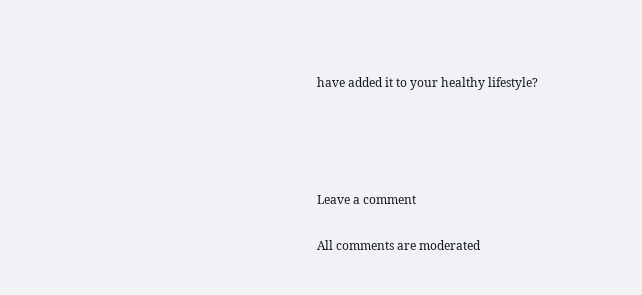have added it to your healthy lifestyle?




Leave a comment

All comments are moderated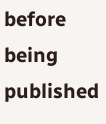before being published